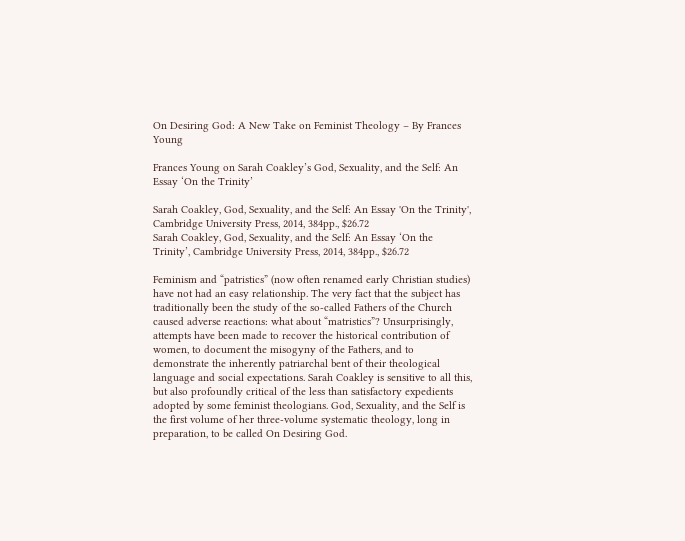On Desiring God: A New Take on Feminist Theology – By Frances Young

Frances Young on Sarah Coakley’s God, Sexuality, and the Self: An Essay ‘On the Trinity’

Sarah Coakley, God, Sexuality, and the Self: An Essay 'On the Trinity', Cambridge University Press, 2014, 384pp., $26.72
Sarah Coakley, God, Sexuality, and the Self: An Essay ‘On the Trinity’, Cambridge University Press, 2014, 384pp., $26.72

Feminism and “patristics” (now often renamed early Christian studies) have not had an easy relationship. The very fact that the subject has traditionally been the study of the so-called Fathers of the Church caused adverse reactions: what about “matristics”? Unsurprisingly, attempts have been made to recover the historical contribution of women, to document the misogyny of the Fathers, and to demonstrate the inherently patriarchal bent of their theological language and social expectations. Sarah Coakley is sensitive to all this, but also profoundly critical of the less than satisfactory expedients adopted by some feminist theologians. God, Sexuality, and the Self is the first volume of her three-volume systematic theology, long in preparation, to be called On Desiring God.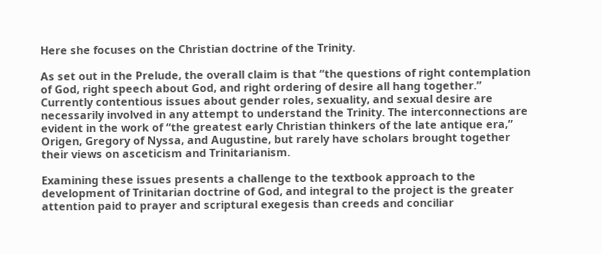Here she focuses on the Christian doctrine of the Trinity.

As set out in the Prelude, the overall claim is that “the questions of right contemplation of God, right speech about God, and right ordering of desire all hang together.” Currently contentious issues about gender roles, sexuality, and sexual desire are necessarily involved in any attempt to understand the Trinity. The interconnections are evident in the work of “the greatest early Christian thinkers of the late antique era,” Origen, Gregory of Nyssa, and Augustine, but rarely have scholars brought together their views on asceticism and Trinitarianism.

Examining these issues presents a challenge to the textbook approach to the development of Trinitarian doctrine of God, and integral to the project is the greater attention paid to prayer and scriptural exegesis than creeds and conciliar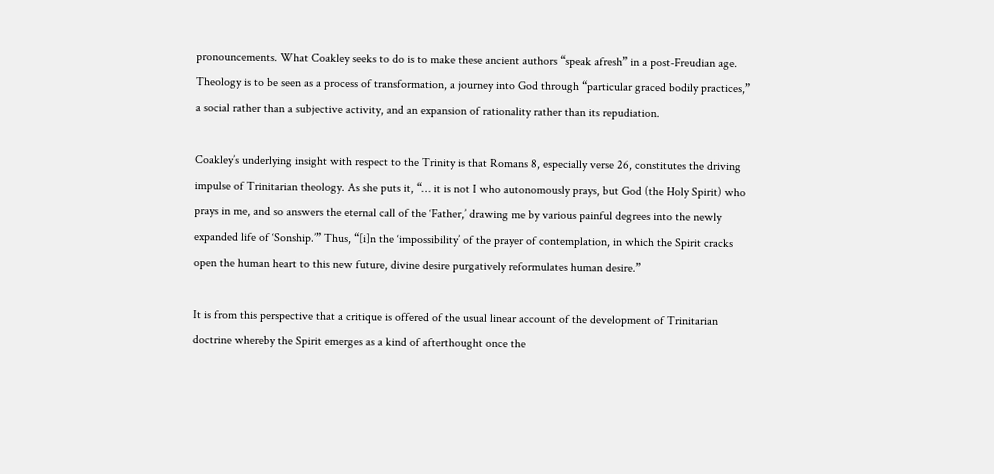pronouncements. What Coakley seeks to do is to make these ancient authors “speak afresh” in a post-Freudian age. Theology is to be seen as a process of transformation, a journey into God through “particular graced bodily practices,” a social rather than a subjective activity, and an expansion of rationality rather than its repudiation.

Coakley’s underlying insight with respect to the Trinity is that Romans 8, especially verse 26, constitutes the driving impulse of Trinitarian theology. As she puts it, “… it is not I who autonomously prays, but God (the Holy Spirit) who prays in me, and so answers the eternal call of the ‘Father,’ drawing me by various painful degrees into the newly expanded life of ‘Sonship.’” Thus, “[i]n the ‘impossibility’ of the prayer of contemplation, in which the Spirit cracks open the human heart to this new future, divine desire purgatively reformulates human desire.”

It is from this perspective that a critique is offered of the usual linear account of the development of Trinitarian doctrine whereby the Spirit emerges as a kind of afterthought once the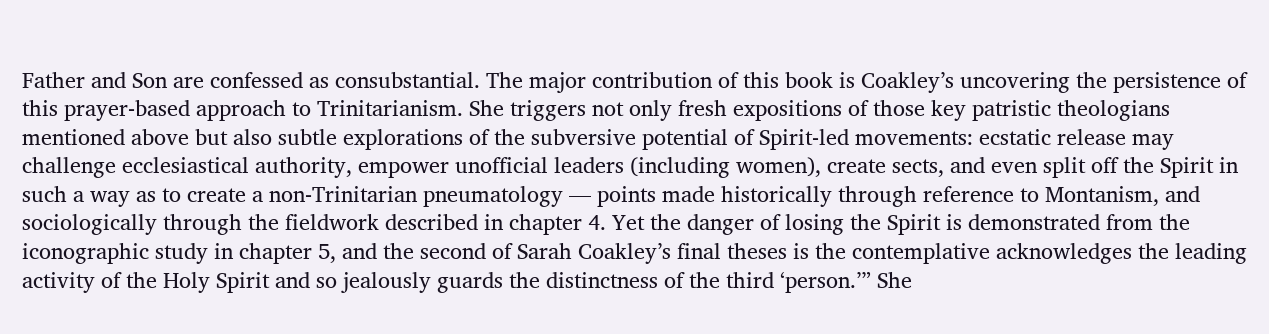Father and Son are confessed as consubstantial. The major contribution of this book is Coakley’s uncovering the persistence of this prayer-based approach to Trinitarianism. She triggers not only fresh expositions of those key patristic theologians mentioned above but also subtle explorations of the subversive potential of Spirit-led movements: ecstatic release may challenge ecclesiastical authority, empower unofficial leaders (including women), create sects, and even split off the Spirit in such a way as to create a non-Trinitarian pneumatology — points made historically through reference to Montanism, and sociologically through the fieldwork described in chapter 4. Yet the danger of losing the Spirit is demonstrated from the iconographic study in chapter 5, and the second of Sarah Coakley’s final theses is the contemplative acknowledges the leading activity of the Holy Spirit and so jealously guards the distinctness of the third ‘person.’” She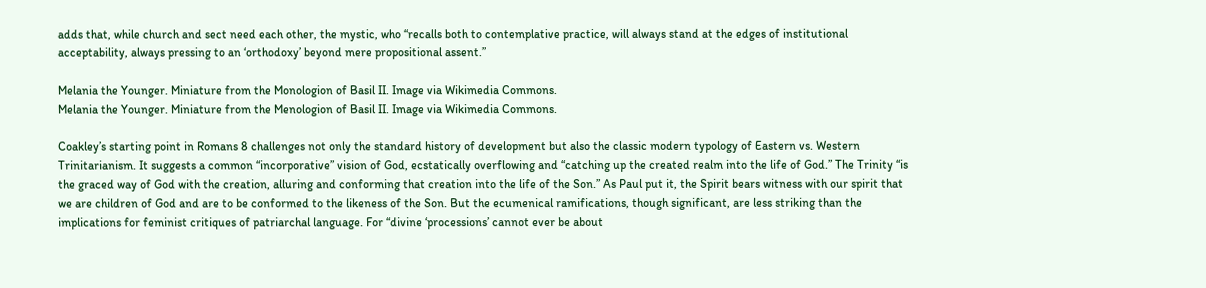adds that, while church and sect need each other, the mystic, who “recalls both to contemplative practice, will always stand at the edges of institutional acceptability, always pressing to an ‘orthodoxy’ beyond mere propositional assent.”

Melania the Younger. Miniature from the Monologion of Basil II. Image via Wikimedia Commons.
Melania the Younger. Miniature from the Menologion of Basil II. Image via Wikimedia Commons.

Coakley’s starting point in Romans 8 challenges not only the standard history of development but also the classic modern typology of Eastern vs. Western Trinitarianism. It suggests a common “incorporative” vision of God, ecstatically overflowing and “catching up the created realm into the life of God.” The Trinity “is the graced way of God with the creation, alluring and conforming that creation into the life of the Son.” As Paul put it, the Spirit bears witness with our spirit that we are children of God and are to be conformed to the likeness of the Son. But the ecumenical ramifications, though significant, are less striking than the implications for feminist critiques of patriarchal language. For “divine ‘processions’ cannot ever be about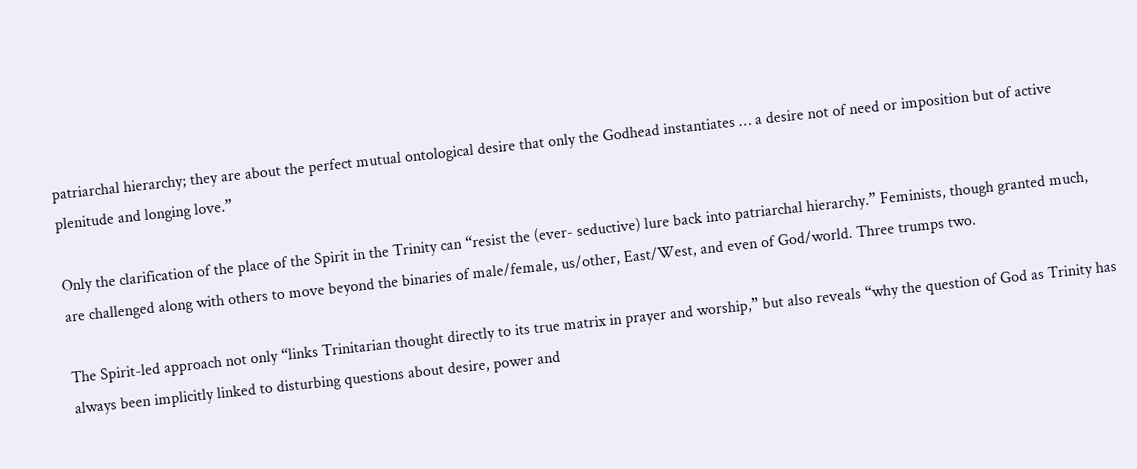patriarchal hierarchy; they are about the perfect mutual ontological desire that only the Godhead instantiates … a desire not of need or imposition but of active plenitude and longing love.”

Only the clarification of the place of the Spirit in the Trinity can “resist the (ever- seductive) lure back into patriarchal hierarchy.” Feminists, though granted much, are challenged along with others to move beyond the binaries of male/female, us/other, East/West, and even of God/world. Three trumps two.

The Spirit-led approach not only “links Trinitarian thought directly to its true matrix in prayer and worship,” but also reveals “why the question of God as Trinity has always been implicitly linked to disturbing questions about desire, power and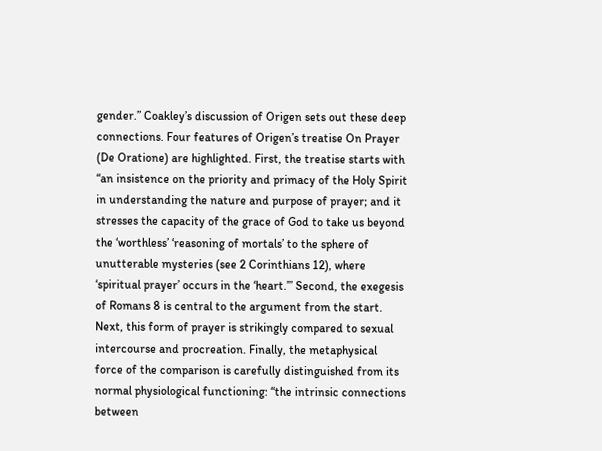gender.” Coakley’s discussion of Origen sets out these deep connections. Four features of Origen’s treatise On Prayer (De Oratione) are highlighted. First, the treatise starts with “an insistence on the priority and primacy of the Holy Spirit in understanding the nature and purpose of prayer; and it stresses the capacity of the grace of God to take us beyond the ‘worthless’ ‘reasoning of mortals’ to the sphere of unutterable mysteries (see 2 Corinthians 12), where ‘spiritual prayer’ occurs in the ‘heart.’” Second, the exegesis of Romans 8 is central to the argument from the start. Next, this form of prayer is strikingly compared to sexual intercourse and procreation. Finally, the metaphysical force of the comparison is carefully distinguished from its normal physiological functioning: “the intrinsic connections between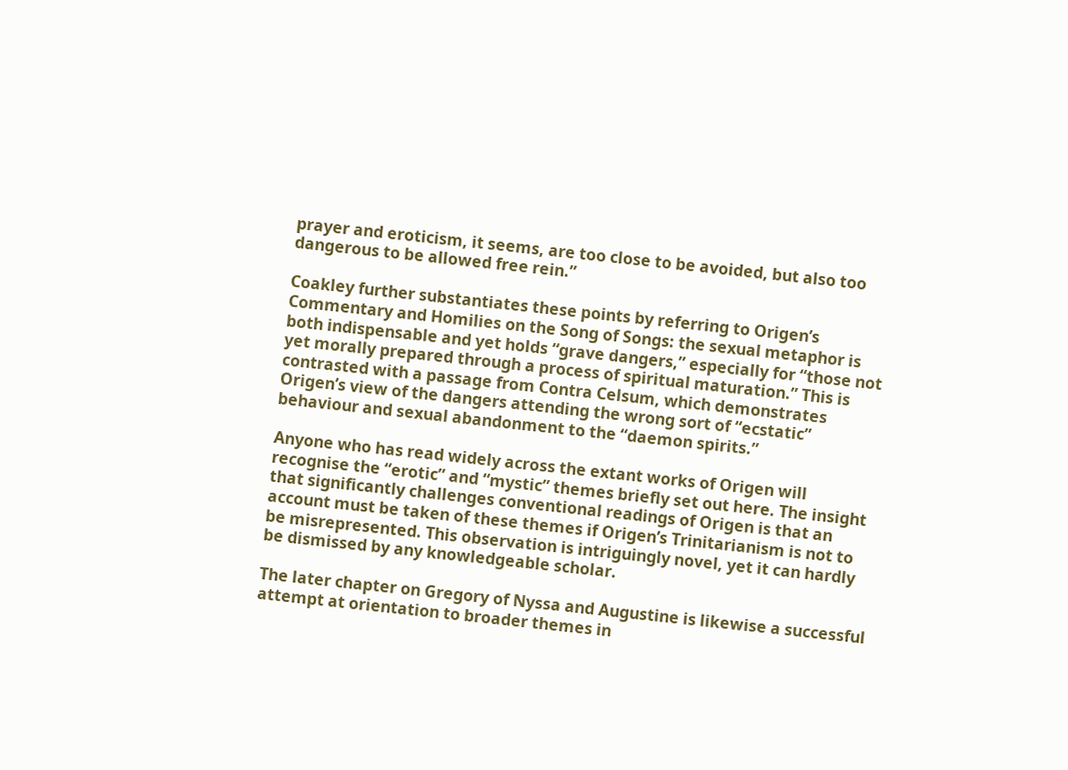prayer and eroticism, it seems, are too close to be avoided, but also too dangerous to be allowed free rein.”

Coakley further substantiates these points by referring to Origen’s Commentary and Homilies on the Song of Songs: the sexual metaphor is both indispensable and yet holds “grave dangers,” especially for “those not yet morally prepared through a process of spiritual maturation.” This is contrasted with a passage from Contra Celsum, which demonstrates Origen’s view of the dangers attending the wrong sort of “ecstatic” behaviour and sexual abandonment to the “daemon spirits.”

Anyone who has read widely across the extant works of Origen will recognise the “erotic” and “mystic” themes briefly set out here. The insight that significantly challenges conventional readings of Origen is that an account must be taken of these themes if Origen’s Trinitarianism is not to be misrepresented. This observation is intriguingly novel, yet it can hardly be dismissed by any knowledgeable scholar.

The later chapter on Gregory of Nyssa and Augustine is likewise a successful attempt at orientation to broader themes in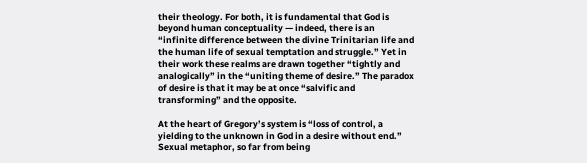their theology. For both, it is fundamental that God is beyond human conceptuality — indeed, there is an “infinite difference between the divine Trinitarian life and the human life of sexual temptation and struggle.” Yet in their work these realms are drawn together “tightly and analogically” in the “uniting theme of desire.” The paradox of desire is that it may be at once “salvific and transforming” and the opposite.

At the heart of Gregory’s system is “loss of control, a yielding to the unknown in God in a desire without end.” Sexual metaphor, so far from being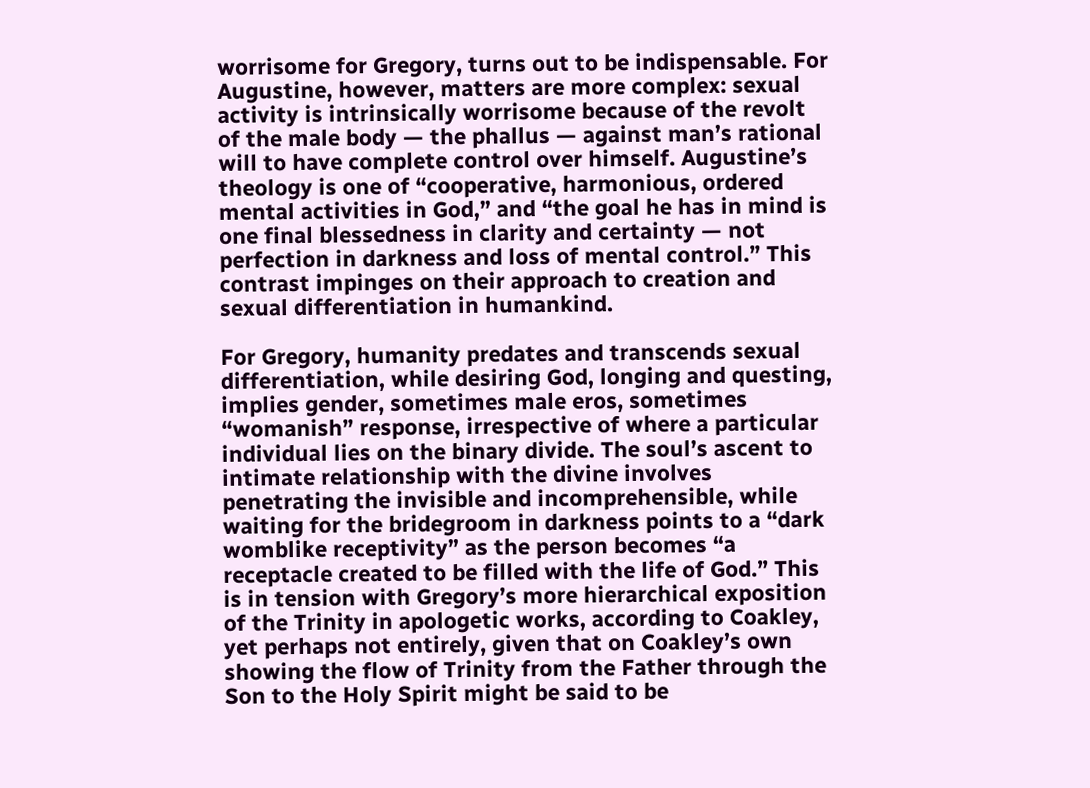worrisome for Gregory, turns out to be indispensable. For Augustine, however, matters are more complex: sexual activity is intrinsically worrisome because of the revolt of the male body — the phallus — against man’s rational will to have complete control over himself. Augustine’s theology is one of “cooperative, harmonious, ordered mental activities in God,” and “the goal he has in mind is one final blessedness in clarity and certainty — not perfection in darkness and loss of mental control.” This contrast impinges on their approach to creation and sexual differentiation in humankind.

For Gregory, humanity predates and transcends sexual differentiation, while desiring God, longing and questing, implies gender, sometimes male eros, sometimes “womanish” response, irrespective of where a particular individual lies on the binary divide. The soul’s ascent to intimate relationship with the divine involves penetrating the invisible and incomprehensible, while waiting for the bridegroom in darkness points to a “dark womblike receptivity” as the person becomes “a receptacle created to be filled with the life of God.” This is in tension with Gregory’s more hierarchical exposition of the Trinity in apologetic works, according to Coakley, yet perhaps not entirely, given that on Coakley’s own showing the flow of Trinity from the Father through the Son to the Holy Spirit might be said to be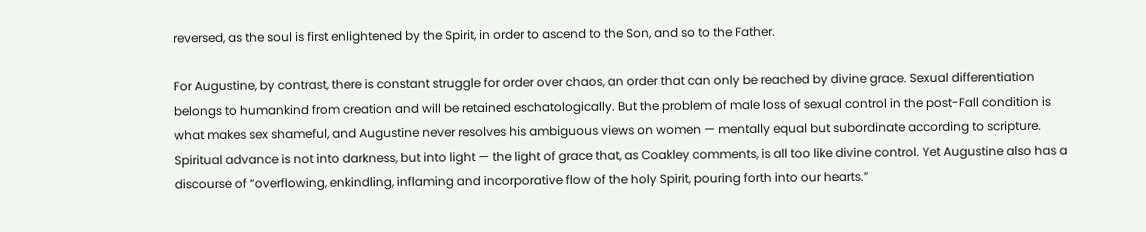reversed, as the soul is first enlightened by the Spirit, in order to ascend to the Son, and so to the Father.

For Augustine, by contrast, there is constant struggle for order over chaos, an order that can only be reached by divine grace. Sexual differentiation belongs to humankind from creation and will be retained eschatologically. But the problem of male loss of sexual control in the post-Fall condition is what makes sex shameful, and Augustine never resolves his ambiguous views on women — mentally equal but subordinate according to scripture. Spiritual advance is not into darkness, but into light — the light of grace that, as Coakley comments, is all too like divine control. Yet Augustine also has a discourse of “overflowing, enkindling, inflaming and incorporative flow of the holy Spirit, pouring forth into our hearts.”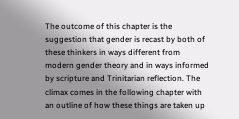The outcome of this chapter is the suggestion that gender is recast by both of these thinkers in ways different from modern gender theory and in ways informed by scripture and Trinitarian reflection. The climax comes in the following chapter with an outline of how these things are taken up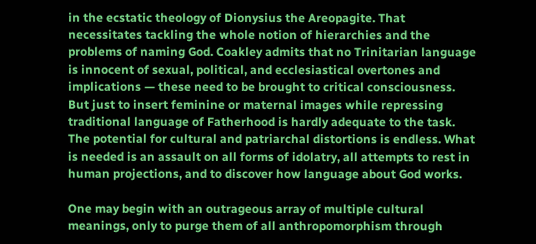in the ecstatic theology of Dionysius the Areopagite. That necessitates tackling the whole notion of hierarchies and the problems of naming God. Coakley admits that no Trinitarian language is innocent of sexual, political, and ecclesiastical overtones and implications — these need to be brought to critical consciousness. But just to insert feminine or maternal images while repressing traditional language of Fatherhood is hardly adequate to the task. The potential for cultural and patriarchal distortions is endless. What is needed is an assault on all forms of idolatry, all attempts to rest in human projections, and to discover how language about God works.

One may begin with an outrageous array of multiple cultural meanings, only to purge them of all anthropomorphism through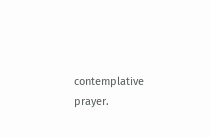contemplative prayer.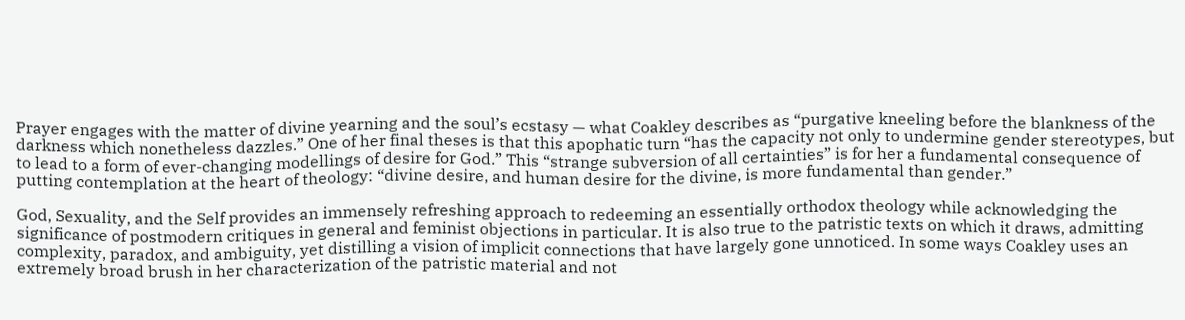Prayer engages with the matter of divine yearning and the soul’s ecstasy — what Coakley describes as “purgative kneeling before the blankness of the darkness which nonetheless dazzles.” One of her final theses is that this apophatic turn “has the capacity not only to undermine gender stereotypes, but to lead to a form of ever-changing modellings of desire for God.” This “strange subversion of all certainties” is for her a fundamental consequence of putting contemplation at the heart of theology: “divine desire, and human desire for the divine, is more fundamental than gender.”

God, Sexuality, and the Self provides an immensely refreshing approach to redeeming an essentially orthodox theology while acknowledging the significance of postmodern critiques in general and feminist objections in particular. It is also true to the patristic texts on which it draws, admitting complexity, paradox, and ambiguity, yet distilling a vision of implicit connections that have largely gone unnoticed. In some ways Coakley uses an extremely broad brush in her characterization of the patristic material and not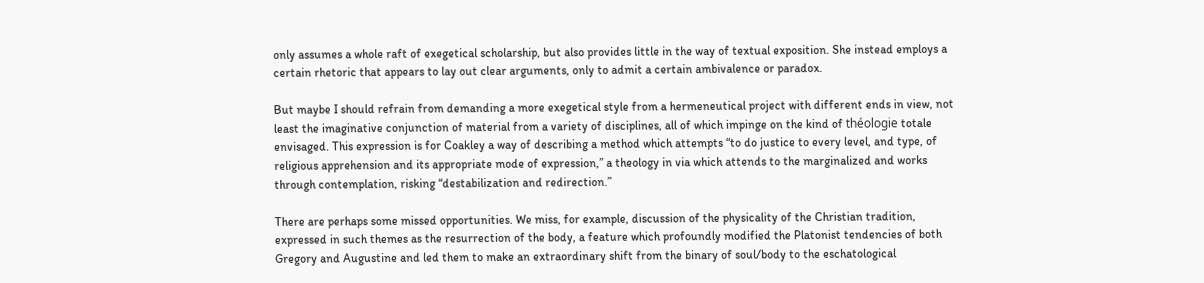only assumes a whole raft of exegetical scholarship, but also provides little in the way of textual exposition. She instead employs a certain rhetoric that appears to lay out clear arguments, only to admit a certain ambivalence or paradox.

But maybe I should refrain from demanding a more exegetical style from a hermeneutical project with different ends in view, not least the imaginative conjunction of material from a variety of disciplines, all of which impinge on the kind of théologie totale envisaged. This expression is for Coakley a way of describing a method which attempts “to do justice to every level, and type, of religious apprehension and its appropriate mode of expression,” a theology in via which attends to the marginalized and works through contemplation, risking “destabilization and redirection.”

There are perhaps some missed opportunities. We miss, for example, discussion of the physicality of the Christian tradition, expressed in such themes as the resurrection of the body, a feature which profoundly modified the Platonist tendencies of both Gregory and Augustine and led them to make an extraordinary shift from the binary of soul/body to the eschatological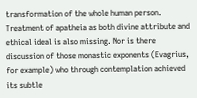transformation of the whole human person. Treatment of apatheia as both divine attribute and ethical ideal is also missing. Nor is there discussion of those monastic exponents (Evagrius, for example) who through contemplation achieved its subtle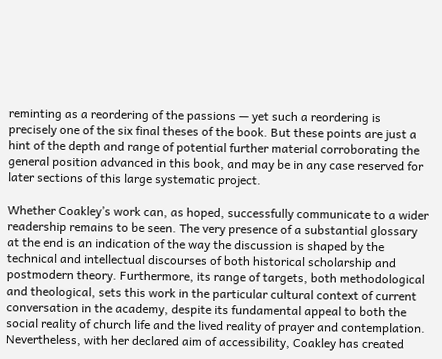reminting as a reordering of the passions — yet such a reordering is precisely one of the six final theses of the book. But these points are just a hint of the depth and range of potential further material corroborating the general position advanced in this book, and may be in any case reserved for later sections of this large systematic project.

Whether Coakley’s work can, as hoped, successfully communicate to a wider readership remains to be seen. The very presence of a substantial glossary at the end is an indication of the way the discussion is shaped by the technical and intellectual discourses of both historical scholarship and postmodern theory. Furthermore, its range of targets, both methodological and theological, sets this work in the particular cultural context of current conversation in the academy, despite its fundamental appeal to both the social reality of church life and the lived reality of prayer and contemplation. Nevertheless, with her declared aim of accessibility, Coakley has created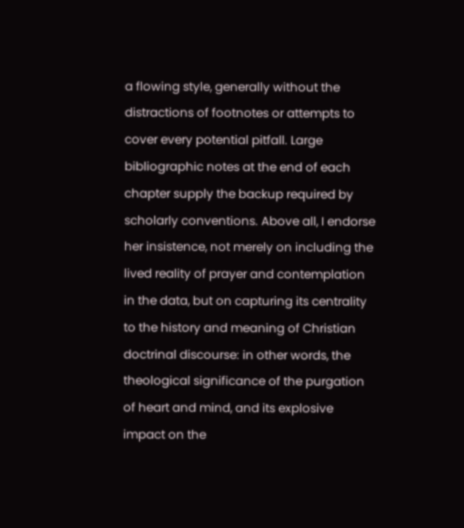a flowing style, generally without the distractions of footnotes or attempts to cover every potential pitfall. Large bibliographic notes at the end of each chapter supply the backup required by scholarly conventions. Above all, I endorse her insistence, not merely on including the lived reality of prayer and contemplation in the data, but on capturing its centrality to the history and meaning of Christian doctrinal discourse: in other words, the theological significance of the purgation of heart and mind, and its explosive impact on the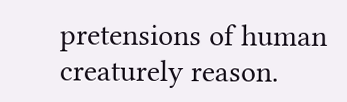pretensions of human creaturely reason.